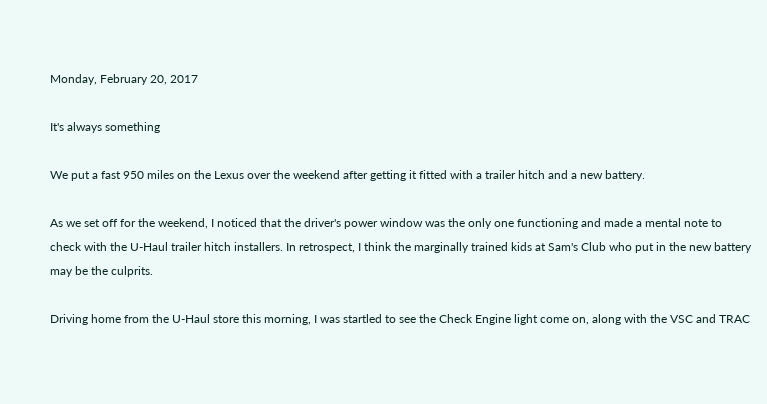Monday, February 20, 2017

It's always something

We put a fast 950 miles on the Lexus over the weekend after getting it fitted with a trailer hitch and a new battery.

As we set off for the weekend, I noticed that the driver's power window was the only one functioning and made a mental note to check with the U-Haul trailer hitch installers. In retrospect, I think the marginally trained kids at Sam's Club who put in the new battery may be the culprits.

Driving home from the U-Haul store this morning, I was startled to see the Check Engine light come on, along with the VSC and TRAC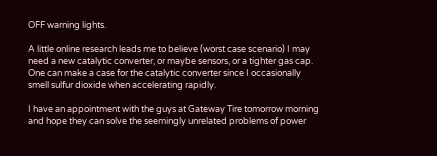OFF warning lights.

A little online research leads me to believe (worst case scenario) I may need a new catalytic converter, or maybe sensors, or a tighter gas cap. One can make a case for the catalytic converter since I occasionally smell sulfur dioxide when accelerating rapidly.

I have an appointment with the guys at Gateway Tire tomorrow morning and hope they can solve the seemingly unrelated problems of power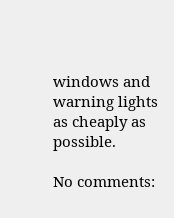windows and warning lights as cheaply as possible.

No comments: